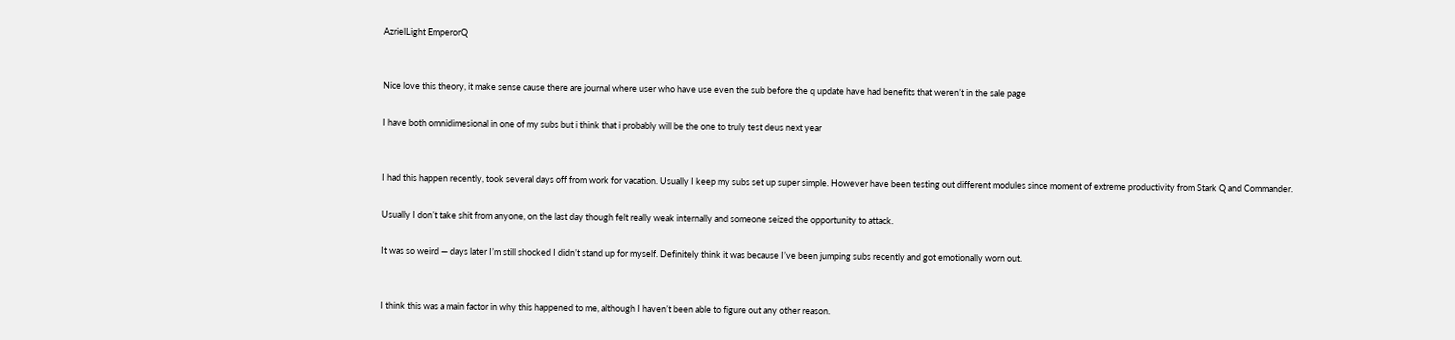AzrielLight EmperorQ


Nice love this theory, it make sense cause there are journal where user who have use even the sub before the q update have had benefits that weren’t in the sale page

I have both omnidimesional in one of my subs but i think that i probably will be the one to truly test deus next year


I had this happen recently, took several days off from work for vacation. Usually I keep my subs set up super simple. However have been testing out different modules since moment of extreme productivity from Stark Q and Commander.

Usually I don’t take shit from anyone, on the last day though felt really weak internally and someone seized the opportunity to attack.

It was so weird — days later I’m still shocked I didn’t stand up for myself. Definitely think it was because I’ve been jumping subs recently and got emotionally worn out.


I think this was a main factor in why this happened to me, although I haven’t been able to figure out any other reason.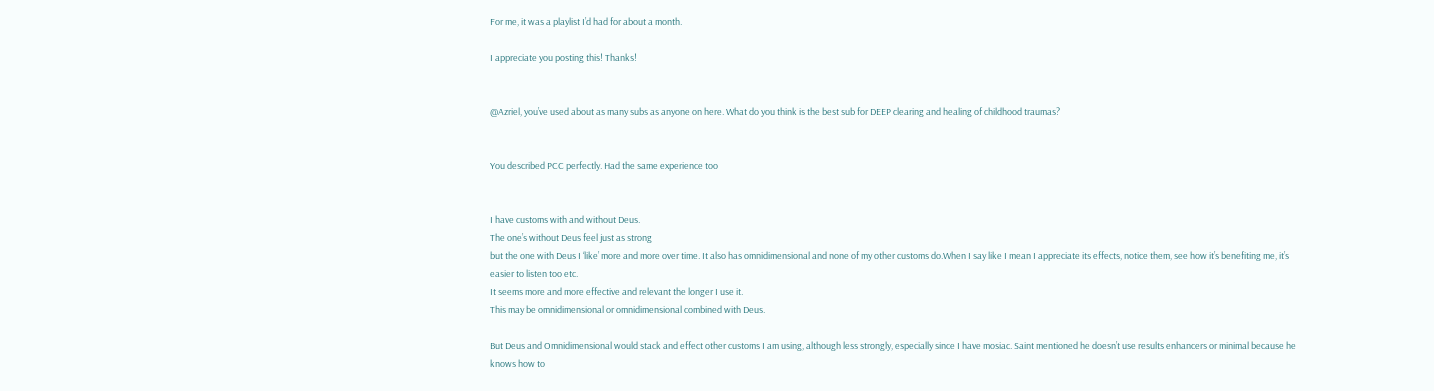For me, it was a playlist I’d had for about a month.

I appreciate you posting this! Thanks!


@Azriel, you’ve used about as many subs as anyone on here. What do you think is the best sub for DEEP clearing and healing of childhood traumas?


You described PCC perfectly. Had the same experience too


I have customs with and without Deus.
The one’s without Deus feel just as strong
but the one with Deus I ‘like’ more and more over time. It also has omnidimensional and none of my other customs do.When I say like I mean I appreciate its effects, notice them, see how it’s benefiting me, it’s easier to listen too etc.
It seems more and more effective and relevant the longer I use it.
This may be omnidimensional or omnidimensional combined with Deus.

But Deus and Omnidimensional would stack and effect other customs I am using, although less strongly, especially since I have mosiac. Saint mentioned he doesn’t use results enhancers or minimal because he knows how to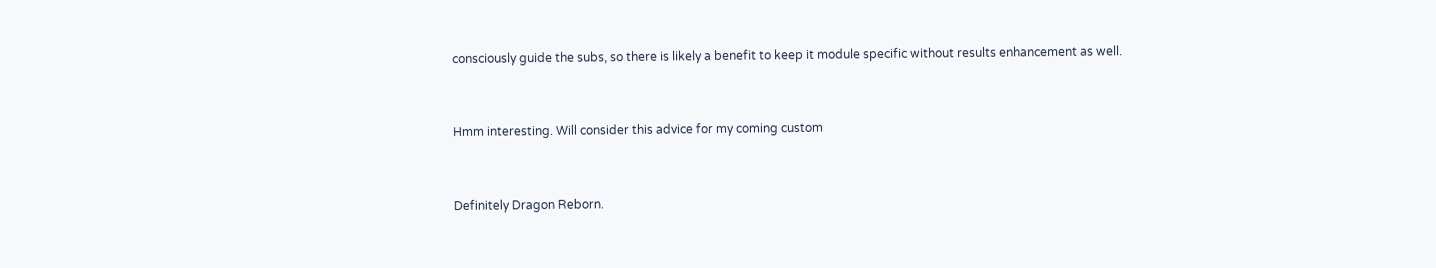consciously guide the subs, so there is likely a benefit to keep it module specific without results enhancement as well.


Hmm interesting. Will consider this advice for my coming custom


Definitely Dragon Reborn.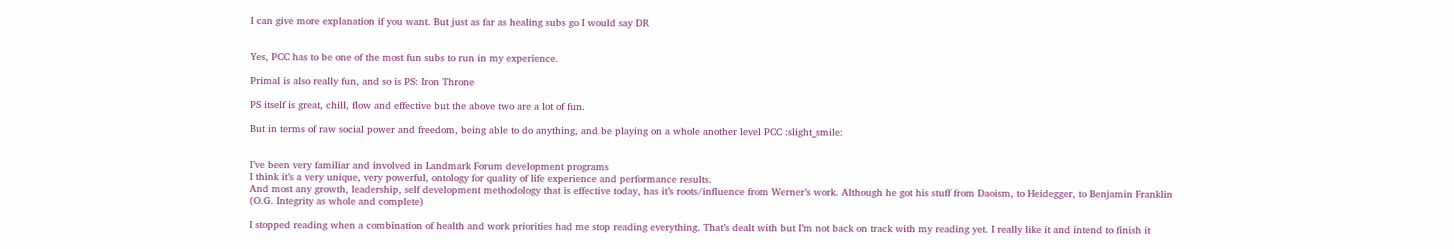I can give more explanation if you want. But just as far as healing subs go I would say DR


Yes, PCC has to be one of the most fun subs to run in my experience.

Primal is also really fun, and so is PS: Iron Throne

PS itself is great, chill, flow and effective but the above two are a lot of fun.

But in terms of raw social power and freedom, being able to do anything, and be playing on a whole another level PCC :slight_smile:


I’ve been very familiar and involved in Landmark Forum development programs
I think it’s a very unique, very powerful, ontology for quality of life experience and performance results.
And most any growth, leadership, self development methodology that is effective today, has it’s roots/influence from Werner’s work. Although he got his stuff from Daoism, to Heidegger, to Benjamin Franklin (O.G. Integrity as whole and complete)

I stopped reading when a combination of health and work priorities had me stop reading everything. That’s dealt with but I’m not back on track with my reading yet. I really like it and intend to finish it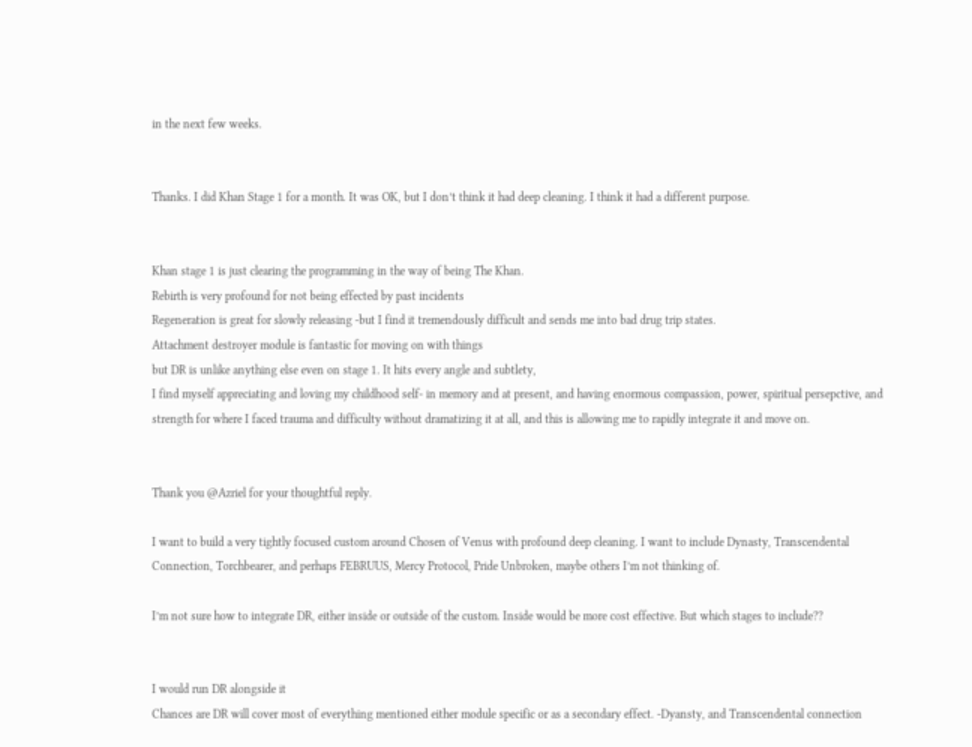in the next few weeks.


Thanks. I did Khan Stage 1 for a month. It was OK, but I don’t think it had deep cleaning. I think it had a different purpose.


Khan stage 1 is just clearing the programming in the way of being The Khan.
Rebirth is very profound for not being effected by past incidents
Regeneration is great for slowly releasing -but I find it tremendously difficult and sends me into bad drug trip states.
Attachment destroyer module is fantastic for moving on with things
but DR is unlike anything else even on stage 1. It hits every angle and subtlety,
I find myself appreciating and loving my childhood self- in memory and at present, and having enormous compassion, power, spiritual persepctive, and strength for where I faced trauma and difficulty without dramatizing it at all, and this is allowing me to rapidly integrate it and move on.


Thank you @Azriel for your thoughtful reply.

I want to build a very tightly focused custom around Chosen of Venus with profound deep cleaning. I want to include Dynasty, Transcendental Connection, Torchbearer, and perhaps FEBRUUS, Mercy Protocol, Pride Unbroken, maybe others I’m not thinking of.

I’m not sure how to integrate DR, either inside or outside of the custom. Inside would be more cost effective. But which stages to include??


I would run DR alongside it
Chances are DR will cover most of everything mentioned either module specific or as a secondary effect. -Dyansty, and Transcendental connection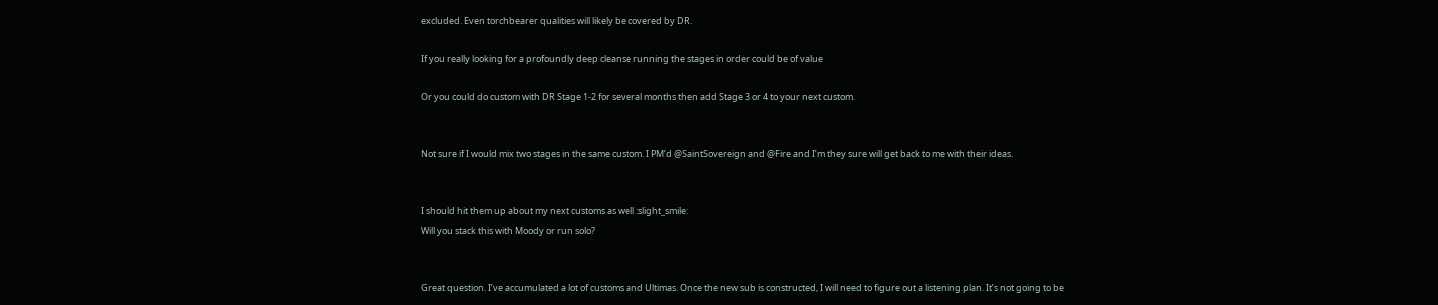excluded. Even torchbearer qualities will likely be covered by DR.

If you really looking for a profoundly deep cleanse running the stages in order could be of value

Or you could do custom with DR Stage 1-2 for several months then add Stage 3 or 4 to your next custom.


Not sure if I would mix two stages in the same custom. I PM’d @SaintSovereign and @Fire and I’m they sure will get back to me with their ideas.


I should hit them up about my next customs as well :slight_smile:
Will you stack this with Moody or run solo?


Great question. I’ve accumulated a lot of customs and Ultimas. Once the new sub is constructed, I will need to figure out a listening plan. It’s not going to be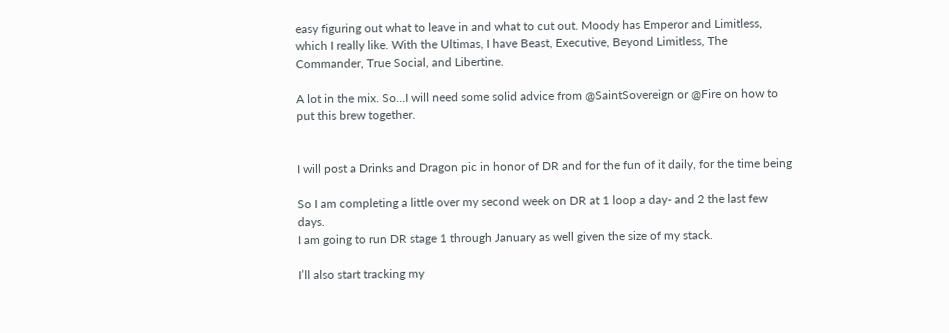easy figuring out what to leave in and what to cut out. Moody has Emperor and Limitless, which I really like. With the Ultimas, I have Beast, Executive, Beyond Limitless, The Commander, True Social, and Libertine.

A lot in the mix. So…I will need some solid advice from @SaintSovereign or @Fire on how to put this brew together.


I will post a Drinks and Dragon pic in honor of DR and for the fun of it daily, for the time being

So I am completing a little over my second week on DR at 1 loop a day- and 2 the last few days.
I am going to run DR stage 1 through January as well given the size of my stack.

I’ll also start tracking my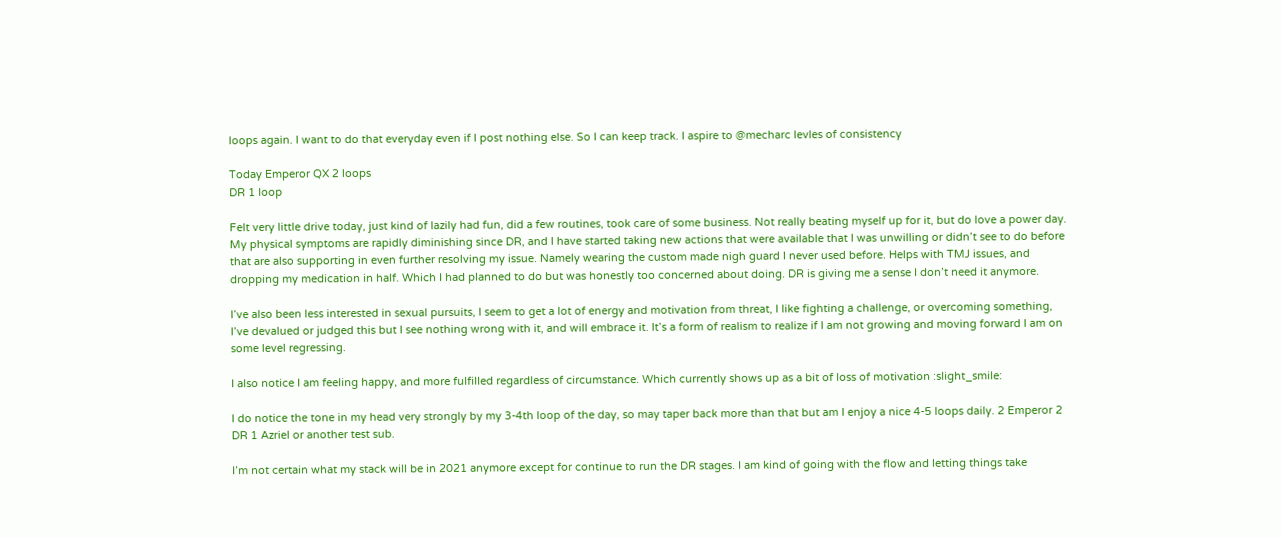loops again. I want to do that everyday even if I post nothing else. So I can keep track. I aspire to @mecharc levles of consistency

Today Emperor QX 2 loops
DR 1 loop

Felt very little drive today, just kind of lazily had fun, did a few routines, took care of some business. Not really beating myself up for it, but do love a power day. My physical symptoms are rapidly diminishing since DR, and I have started taking new actions that were available that I was unwilling or didn’t see to do before that are also supporting in even further resolving my issue. Namely wearing the custom made nigh guard I never used before. Helps with TMJ issues, and dropping my medication in half. Which I had planned to do but was honestly too concerned about doing. DR is giving me a sense I don’t need it anymore.

I’ve also been less interested in sexual pursuits, I seem to get a lot of energy and motivation from threat, I like fighting a challenge, or overcoming something, I’ve devalued or judged this but I see nothing wrong with it, and will embrace it. It’s a form of realism to realize if I am not growing and moving forward I am on some level regressing.

I also notice I am feeling happy, and more fulfilled regardless of circumstance. Which currently shows up as a bit of loss of motivation :slight_smile:

I do notice the tone in my head very strongly by my 3-4th loop of the day, so may taper back more than that but am I enjoy a nice 4-5 loops daily. 2 Emperor 2 DR 1 Azriel or another test sub.

I’m not certain what my stack will be in 2021 anymore except for continue to run the DR stages. I am kind of going with the flow and letting things take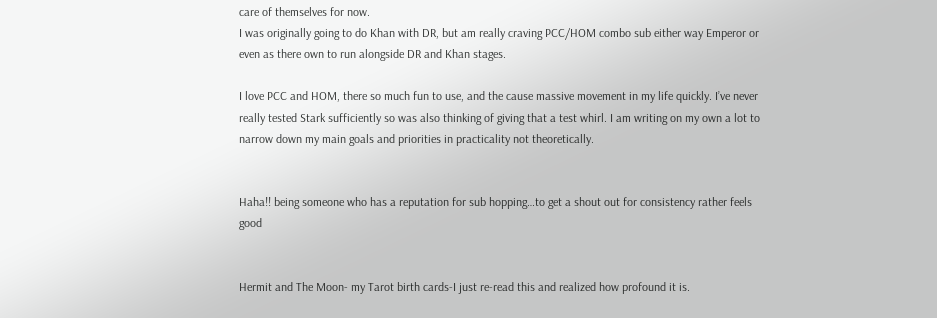care of themselves for now.
I was originally going to do Khan with DR, but am really craving PCC/HOM combo sub either way Emperor or even as there own to run alongside DR and Khan stages.

I love PCC and HOM, there so much fun to use, and the cause massive movement in my life quickly. I’ve never really tested Stark sufficiently so was also thinking of giving that a test whirl. I am writing on my own a lot to narrow down my main goals and priorities in practicality not theoretically.


Haha!! being someone who has a reputation for sub hopping…to get a shout out for consistency rather feels good


Hermit and The Moon- my Tarot birth cards-I just re-read this and realized how profound it is.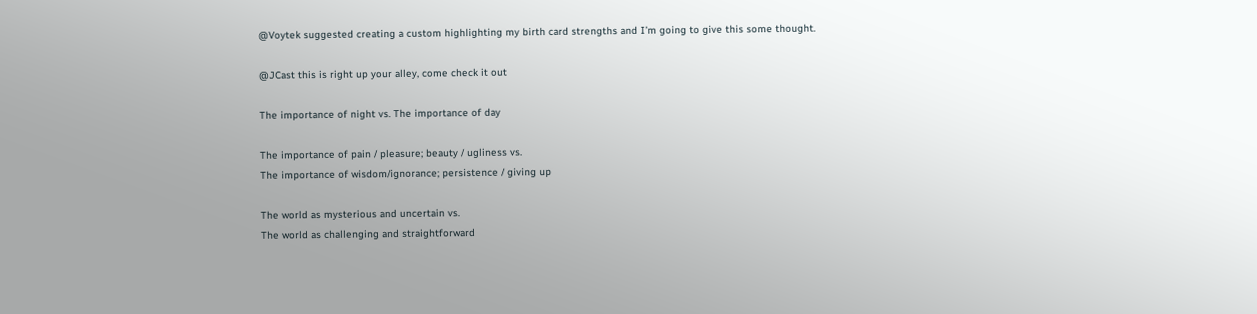@Voytek suggested creating a custom highlighting my birth card strengths and I’m going to give this some thought.

@JCast this is right up your alley, come check it out

The importance of night vs. The importance of day

The importance of pain / pleasure; beauty / ugliness vs.
The importance of wisdom/ignorance; persistence / giving up

The world as mysterious and uncertain vs.
The world as challenging and straightforward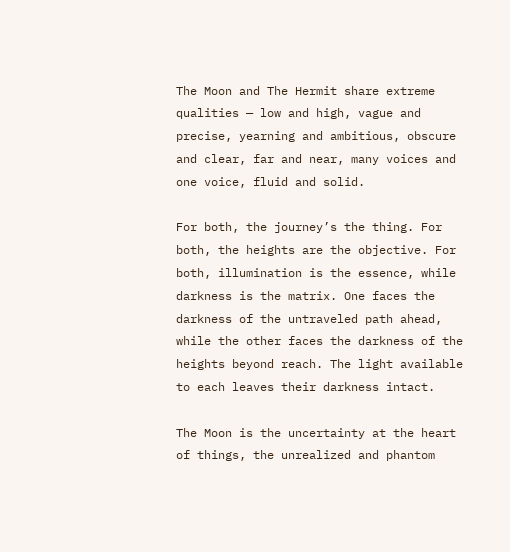The Moon and The Hermit share extreme qualities — low and high, vague and precise, yearning and ambitious, obscure and clear, far and near, many voices and one voice, fluid and solid.

For both, the journey’s the thing. For both, the heights are the objective. For both, illumination is the essence, while darkness is the matrix. One faces the darkness of the untraveled path ahead, while the other faces the darkness of the heights beyond reach. The light available to each leaves their darkness intact.

The Moon is the uncertainty at the heart of things, the unrealized and phantom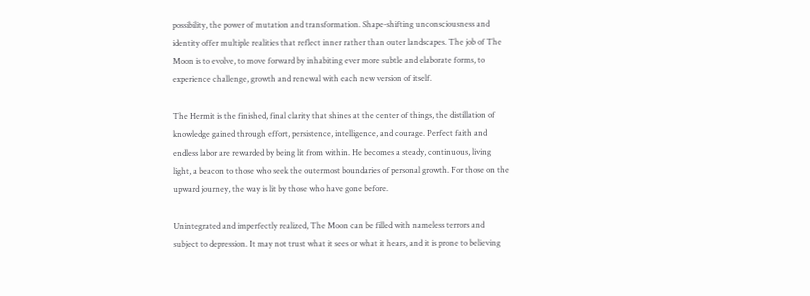possibility, the power of mutation and transformation. Shape-shifting unconsciousness and identity offer multiple realities that reflect inner rather than outer landscapes. The job of The Moon is to evolve, to move forward by inhabiting ever more subtle and elaborate forms, to experience challenge, growth and renewal with each new version of itself.

The Hermit is the finished, final clarity that shines at the center of things, the distillation of knowledge gained through effort, persistence, intelligence, and courage. Perfect faith and endless labor are rewarded by being lit from within. He becomes a steady, continuous, living light, a beacon to those who seek the outermost boundaries of personal growth. For those on the upward journey, the way is lit by those who have gone before.

Unintegrated and imperfectly realized, The Moon can be filled with nameless terrors and subject to depression. It may not trust what it sees or what it hears, and it is prone to believing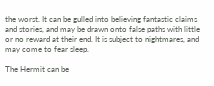the worst. It can be gulled into believing fantastic claims and stories, and may be drawn onto false paths with little or no reward at their end. It is subject to nightmares, and may come to fear sleep.

The Hermit can be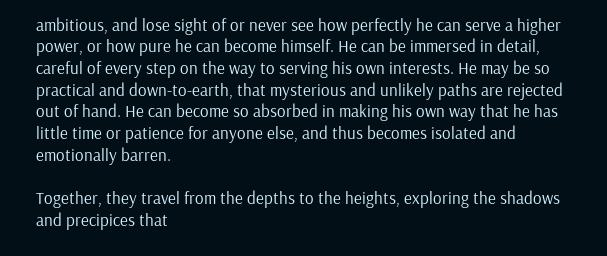ambitious, and lose sight of or never see how perfectly he can serve a higher power, or how pure he can become himself. He can be immersed in detail, careful of every step on the way to serving his own interests. He may be so practical and down-to-earth, that mysterious and unlikely paths are rejected out of hand. He can become so absorbed in making his own way that he has little time or patience for anyone else, and thus becomes isolated and emotionally barren.

Together, they travel from the depths to the heights, exploring the shadows and precipices that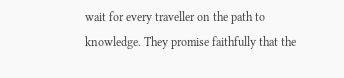wait for every traveller on the path to knowledge. They promise faithfully that the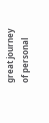great journey of personal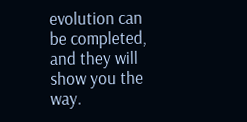evolution can be completed, and they will show you the way.